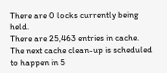There are 0 locks currently being held.
There are 25,463 entries in cache.
The next cache clean-up is scheduled to happen in 5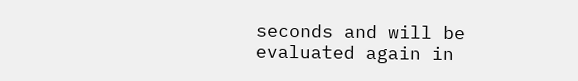seconds and will be evaluated again in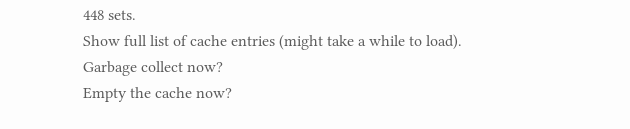448 sets.
Show full list of cache entries (might take a while to load).
Garbage collect now?
Empty the cache now?